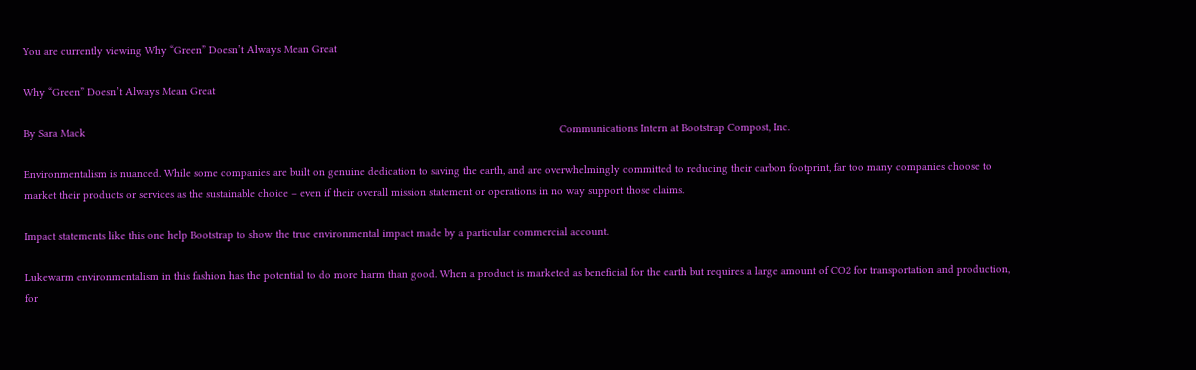You are currently viewing Why “Green” Doesn’t Always Mean Great

Why “Green” Doesn’t Always Mean Great

By Sara Mack                                                                                                                                                              Communications Intern at Bootstrap Compost, Inc.

Environmentalism is nuanced. While some companies are built on genuine dedication to saving the earth, and are overwhelmingly committed to reducing their carbon footprint, far too many companies choose to market their products or services as the sustainable choice – even if their overall mission statement or operations in no way support those claims.

Impact statements like this one help Bootstrap to show the true environmental impact made by a particular commercial account.

Lukewarm environmentalism in this fashion has the potential to do more harm than good. When a product is marketed as beneficial for the earth but requires a large amount of CO2 for transportation and production, for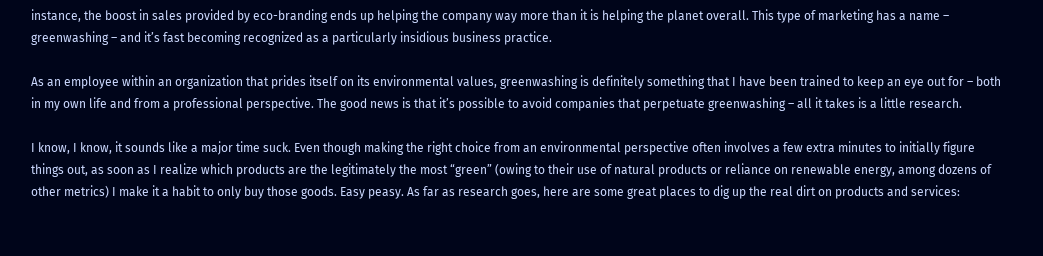instance, the boost in sales provided by eco-branding ends up helping the company way more than it is helping the planet overall. This type of marketing has a name – greenwashing – and it’s fast becoming recognized as a particularly insidious business practice.

As an employee within an organization that prides itself on its environmental values, greenwashing is definitely something that I have been trained to keep an eye out for – both in my own life and from a professional perspective. The good news is that it’s possible to avoid companies that perpetuate greenwashing – all it takes is a little research.

I know, I know, it sounds like a major time suck. Even though making the right choice from an environmental perspective often involves a few extra minutes to initially figure things out, as soon as I realize which products are the legitimately the most “green” (owing to their use of natural products or reliance on renewable energy, among dozens of other metrics) I make it a habit to only buy those goods. Easy peasy. As far as research goes, here are some great places to dig up the real dirt on products and services: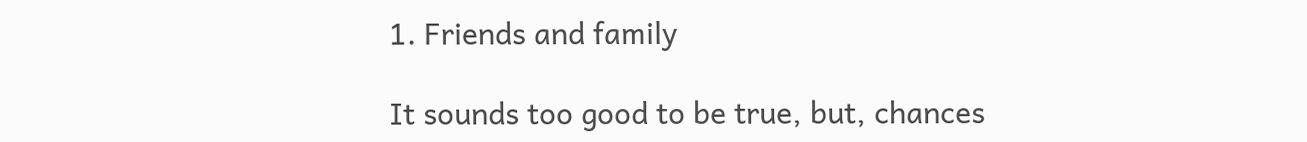1. Friends and family

It sounds too good to be true, but, chances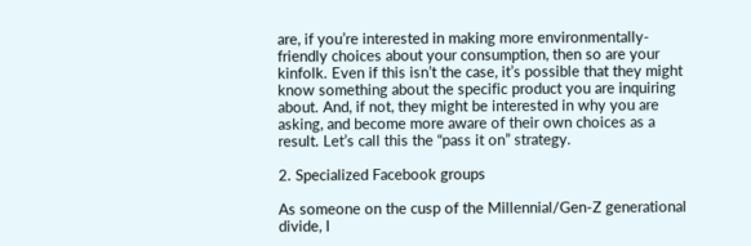are, if you’re interested in making more environmentally-friendly choices about your consumption, then so are your kinfolk. Even if this isn’t the case, it’s possible that they might know something about the specific product you are inquiring about. And, if not, they might be interested in why you are asking, and become more aware of their own choices as a result. Let’s call this the “pass it on” strategy.

2. Specialized Facebook groups

As someone on the cusp of the Millennial/Gen-Z generational divide, I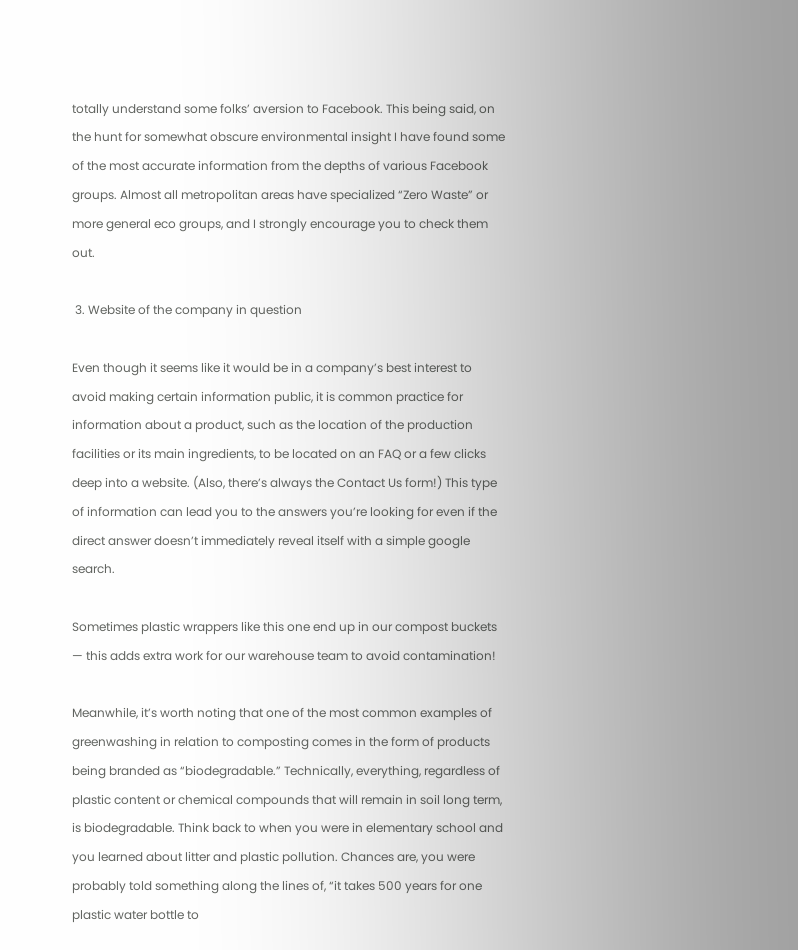totally understand some folks’ aversion to Facebook. This being said, on the hunt for somewhat obscure environmental insight I have found some of the most accurate information from the depths of various Facebook groups. Almost all metropolitan areas have specialized “Zero Waste” or more general eco groups, and I strongly encourage you to check them out.

 3. Website of the company in question

Even though it seems like it would be in a company’s best interest to avoid making certain information public, it is common practice for information about a product, such as the location of the production facilities or its main ingredients, to be located on an FAQ or a few clicks deep into a website. (Also, there’s always the Contact Us form!) This type of information can lead you to the answers you’re looking for even if the direct answer doesn’t immediately reveal itself with a simple google search.

Sometimes plastic wrappers like this one end up in our compost buckets — this adds extra work for our warehouse team to avoid contamination!

Meanwhile, it’s worth noting that one of the most common examples of greenwashing in relation to composting comes in the form of products being branded as “biodegradable.” Technically, everything, regardless of plastic content or chemical compounds that will remain in soil long term, is biodegradable. Think back to when you were in elementary school and you learned about litter and plastic pollution. Chances are, you were probably told something along the lines of, “it takes 500 years for one plastic water bottle to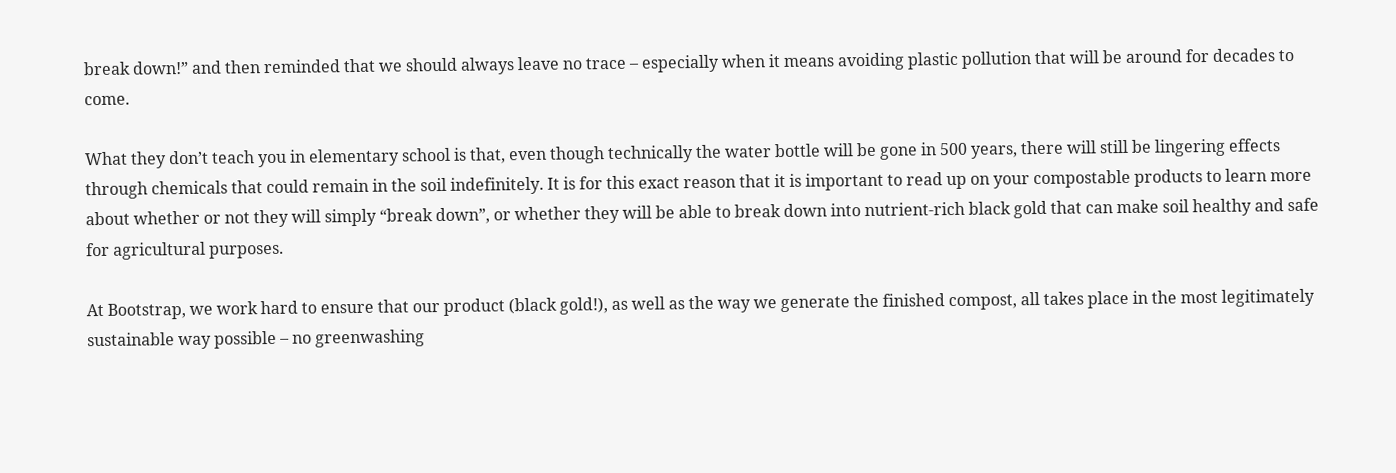break down!” and then reminded that we should always leave no trace – especially when it means avoiding plastic pollution that will be around for decades to come.

What they don’t teach you in elementary school is that, even though technically the water bottle will be gone in 500 years, there will still be lingering effects through chemicals that could remain in the soil indefinitely. It is for this exact reason that it is important to read up on your compostable products to learn more about whether or not they will simply “break down”, or whether they will be able to break down into nutrient-rich black gold that can make soil healthy and safe for agricultural purposes.

At Bootstrap, we work hard to ensure that our product (black gold!), as well as the way we generate the finished compost, all takes place in the most legitimately sustainable way possible – no greenwashing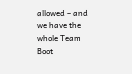allowed – and we have the whole Team Boot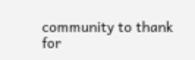community to thank for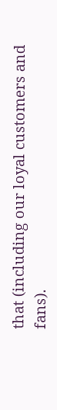that (including our loyal customers and fans).